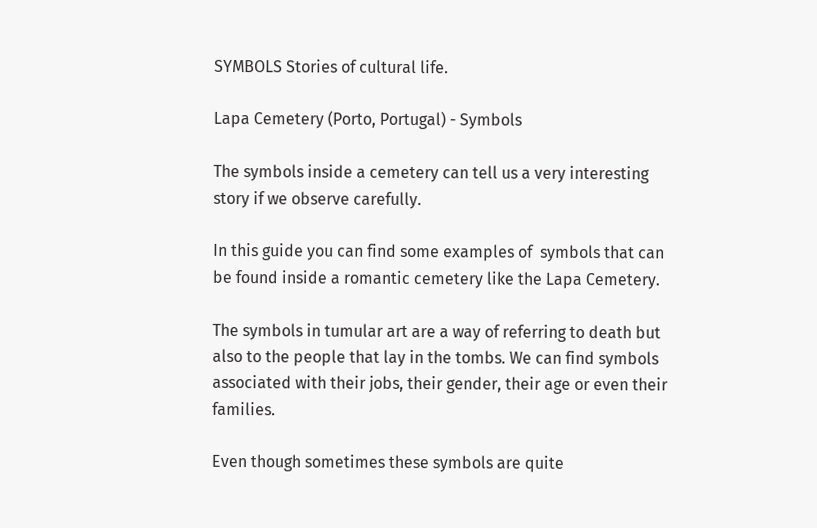SYMBOLS Stories of cultural life.

Lapa Cemetery (Porto, Portugal) - Symbols

The symbols inside a cemetery can tell us a very interesting story if we observe carefully.

In this guide you can find some examples of  symbols that can be found inside a romantic cemetery like the Lapa Cemetery.

The symbols in tumular art are a way of referring to death but also to the people that lay in the tombs. We can find symbols associated with their jobs, their gender, their age or even their families.

Even though sometimes these symbols are quite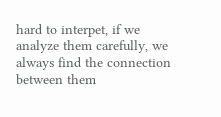hard to interpet, if we analyze them carefully, we always find the connection between them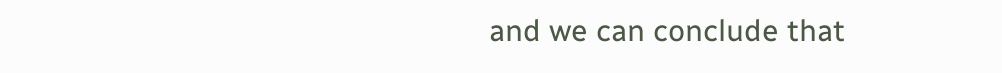and we can conclude that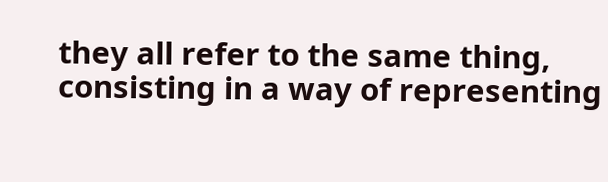they all refer to the same thing, consisting in a way of representing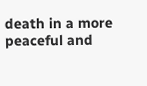death in a more peaceful and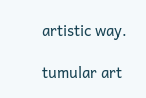artistic way.

tumular art